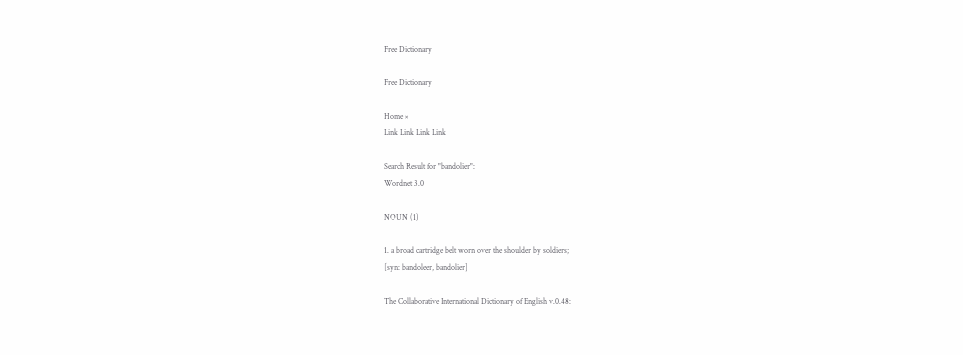Free Dictionary

Free Dictionary

Home ×
Link Link Link Link

Search Result for "bandolier":
Wordnet 3.0

NOUN (1)

1. a broad cartridge belt worn over the shoulder by soldiers;
[syn: bandoleer, bandolier]

The Collaborative International Dictionary of English v.0.48: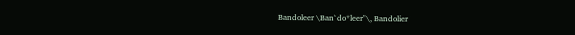Bandoleer \Ban`do*leer"\, Bandolier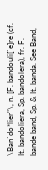\Ban`do*lier"\, n. [F. bandouli[`e]re (cf. It. bandoliera, Sp. bandolera), fr. F. bande band, Sp. & It. banda. See Band,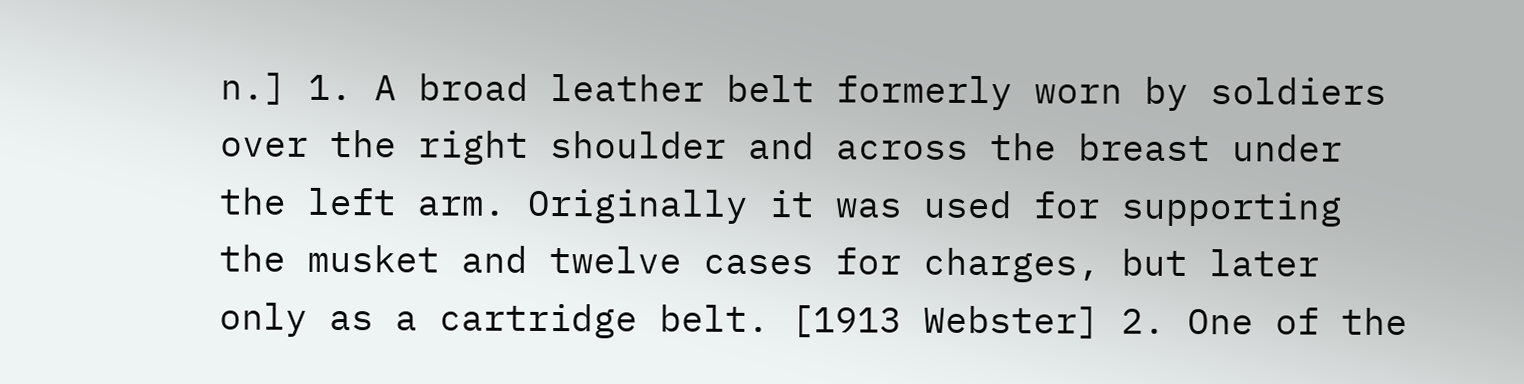n.] 1. A broad leather belt formerly worn by soldiers over the right shoulder and across the breast under the left arm. Originally it was used for supporting the musket and twelve cases for charges, but later only as a cartridge belt. [1913 Webster] 2. One of the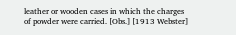leather or wooden cases in which the charges of powder were carried. [Obs.] [1913 Webster]